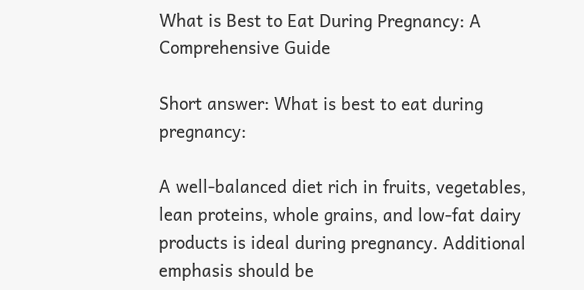What is Best to Eat During Pregnancy: A Comprehensive Guide

Short answer: What is best to eat during pregnancy:

A well-balanced diet rich in fruits, vegetables, lean proteins, whole grains, and low-fat dairy products is ideal during pregnancy. Additional emphasis should be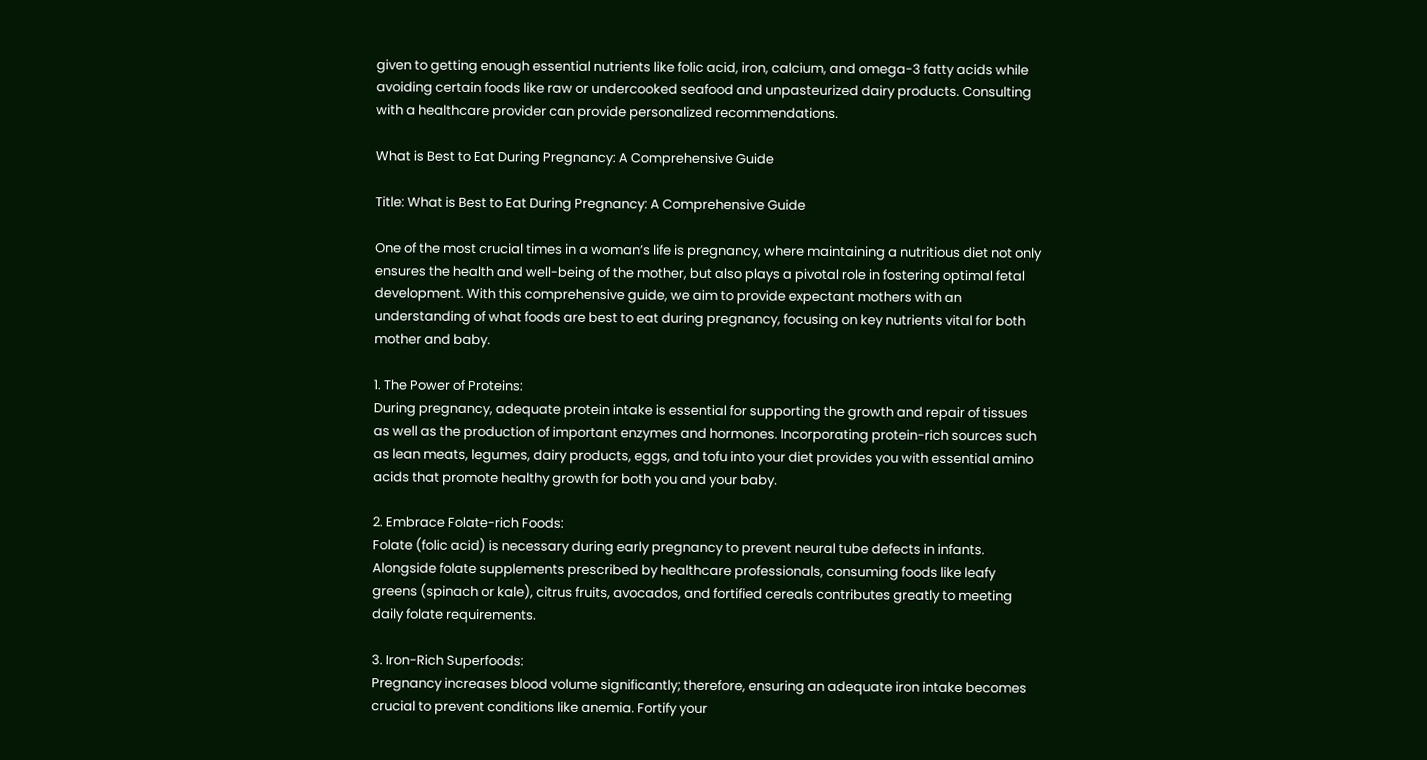given to getting enough essential nutrients like folic acid, iron, calcium, and omega-3 fatty acids while avoiding certain foods like raw or undercooked seafood and unpasteurized dairy products. Consulting with a healthcare provider can provide personalized recommendations.

What is Best to Eat During Pregnancy: A Comprehensive Guide

Title: What is Best to Eat During Pregnancy: A Comprehensive Guide

One of the most crucial times in a woman’s life is pregnancy, where maintaining a nutritious diet not only ensures the health and well-being of the mother, but also plays a pivotal role in fostering optimal fetal development. With this comprehensive guide, we aim to provide expectant mothers with an understanding of what foods are best to eat during pregnancy, focusing on key nutrients vital for both mother and baby.

1. The Power of Proteins:
During pregnancy, adequate protein intake is essential for supporting the growth and repair of tissues as well as the production of important enzymes and hormones. Incorporating protein-rich sources such as lean meats, legumes, dairy products, eggs, and tofu into your diet provides you with essential amino acids that promote healthy growth for both you and your baby.

2. Embrace Folate-rich Foods:
Folate (folic acid) is necessary during early pregnancy to prevent neural tube defects in infants. Alongside folate supplements prescribed by healthcare professionals, consuming foods like leafy greens (spinach or kale), citrus fruits, avocados, and fortified cereals contributes greatly to meeting daily folate requirements.

3. Iron-Rich Superfoods:
Pregnancy increases blood volume significantly; therefore, ensuring an adequate iron intake becomes crucial to prevent conditions like anemia. Fortify your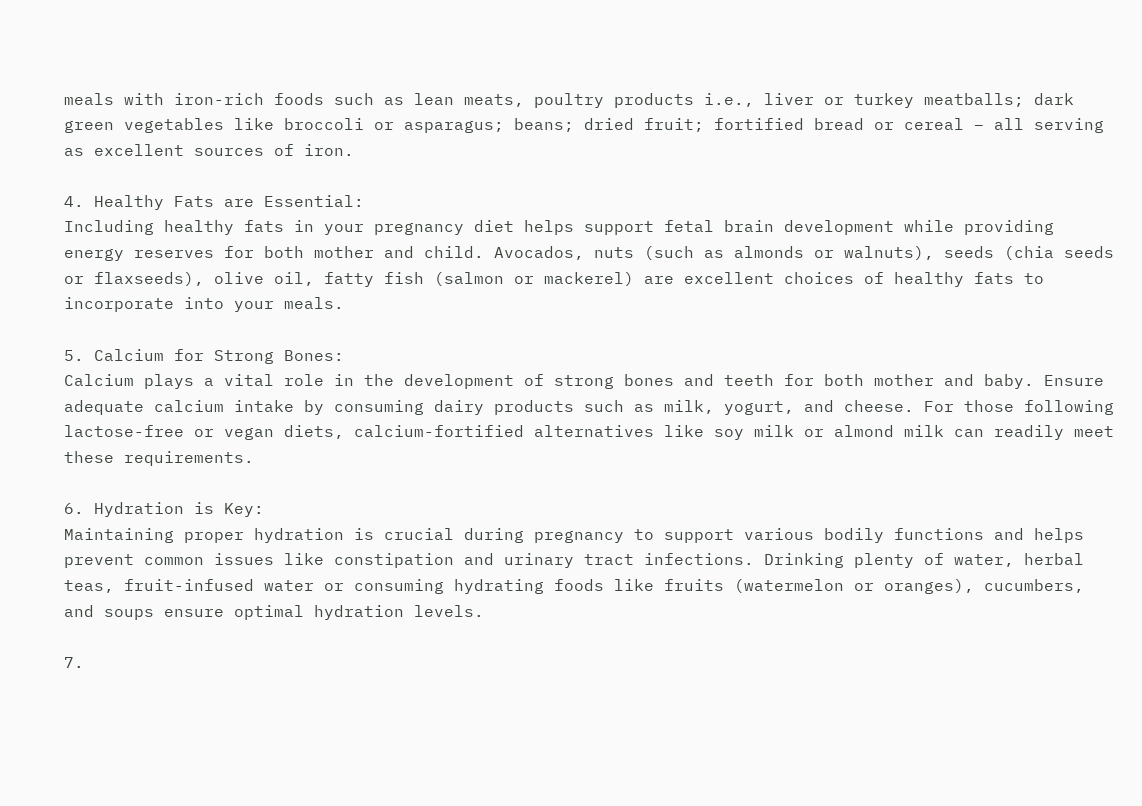meals with iron-rich foods such as lean meats, poultry products i.e., liver or turkey meatballs; dark green vegetables like broccoli or asparagus; beans; dried fruit; fortified bread or cereal – all serving as excellent sources of iron.

4. Healthy Fats are Essential:
Including healthy fats in your pregnancy diet helps support fetal brain development while providing energy reserves for both mother and child. Avocados, nuts (such as almonds or walnuts), seeds (chia seeds or flaxseeds), olive oil, fatty fish (salmon or mackerel) are excellent choices of healthy fats to incorporate into your meals.

5. Calcium for Strong Bones:
Calcium plays a vital role in the development of strong bones and teeth for both mother and baby. Ensure adequate calcium intake by consuming dairy products such as milk, yogurt, and cheese. For those following lactose-free or vegan diets, calcium-fortified alternatives like soy milk or almond milk can readily meet these requirements.

6. Hydration is Key:
Maintaining proper hydration is crucial during pregnancy to support various bodily functions and helps prevent common issues like constipation and urinary tract infections. Drinking plenty of water, herbal teas, fruit-infused water or consuming hydrating foods like fruits (watermelon or oranges), cucumbers, and soups ensure optimal hydration levels.

7.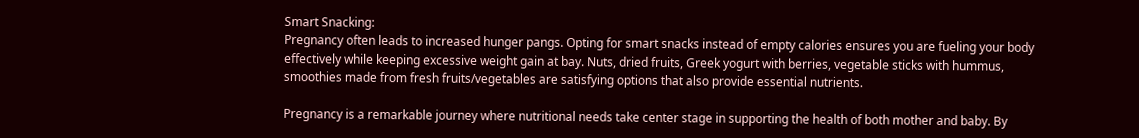Smart Snacking:
Pregnancy often leads to increased hunger pangs. Opting for smart snacks instead of empty calories ensures you are fueling your body effectively while keeping excessive weight gain at bay. Nuts, dried fruits, Greek yogurt with berries, vegetable sticks with hummus, smoothies made from fresh fruits/vegetables are satisfying options that also provide essential nutrients.

Pregnancy is a remarkable journey where nutritional needs take center stage in supporting the health of both mother and baby. By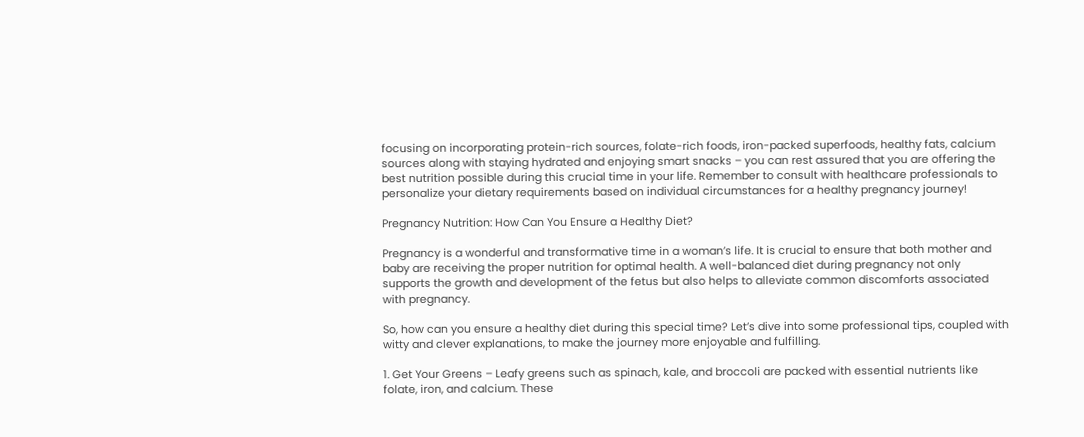focusing on incorporating protein-rich sources, folate-rich foods, iron-packed superfoods, healthy fats, calcium sources along with staying hydrated and enjoying smart snacks – you can rest assured that you are offering the best nutrition possible during this crucial time in your life. Remember to consult with healthcare professionals to personalize your dietary requirements based on individual circumstances for a healthy pregnancy journey!

Pregnancy Nutrition: How Can You Ensure a Healthy Diet?

Pregnancy is a wonderful and transformative time in a woman’s life. It is crucial to ensure that both mother and baby are receiving the proper nutrition for optimal health. A well-balanced diet during pregnancy not only supports the growth and development of the fetus but also helps to alleviate common discomforts associated with pregnancy.

So, how can you ensure a healthy diet during this special time? Let’s dive into some professional tips, coupled with witty and clever explanations, to make the journey more enjoyable and fulfilling.

1. Get Your Greens – Leafy greens such as spinach, kale, and broccoli are packed with essential nutrients like folate, iron, and calcium. These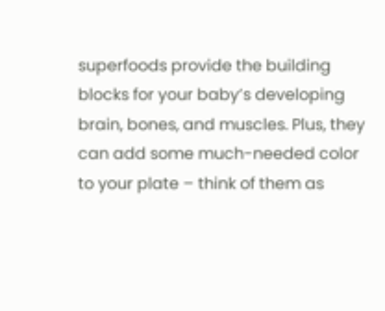superfoods provide the building blocks for your baby’s developing brain, bones, and muscles. Plus, they can add some much-needed color to your plate – think of them as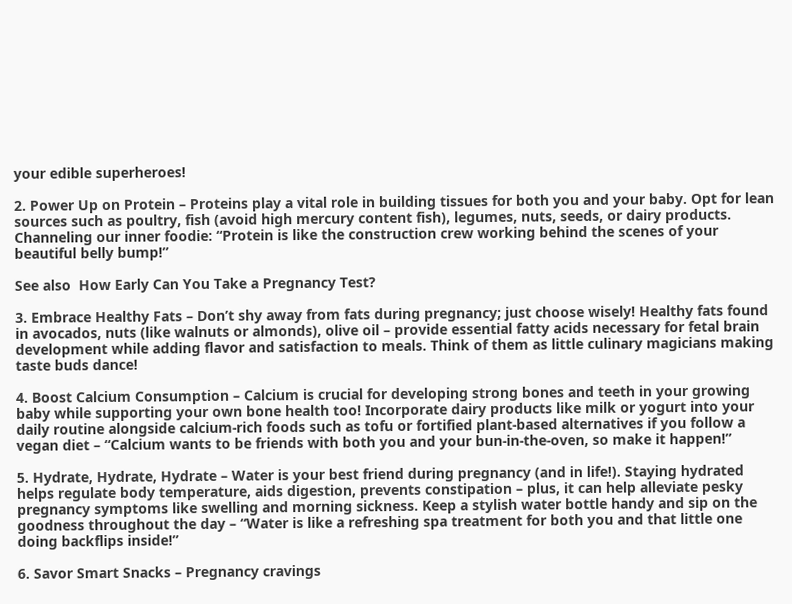your edible superheroes!

2. Power Up on Protein – Proteins play a vital role in building tissues for both you and your baby. Opt for lean sources such as poultry, fish (avoid high mercury content fish), legumes, nuts, seeds, or dairy products. Channeling our inner foodie: “Protein is like the construction crew working behind the scenes of your beautiful belly bump!”

See also  How Early Can You Take a Pregnancy Test?

3. Embrace Healthy Fats – Don’t shy away from fats during pregnancy; just choose wisely! Healthy fats found in avocados, nuts (like walnuts or almonds), olive oil – provide essential fatty acids necessary for fetal brain development while adding flavor and satisfaction to meals. Think of them as little culinary magicians making taste buds dance!

4. Boost Calcium Consumption – Calcium is crucial for developing strong bones and teeth in your growing baby while supporting your own bone health too! Incorporate dairy products like milk or yogurt into your daily routine alongside calcium-rich foods such as tofu or fortified plant-based alternatives if you follow a vegan diet – “Calcium wants to be friends with both you and your bun-in-the-oven, so make it happen!”

5. Hydrate, Hydrate, Hydrate – Water is your best friend during pregnancy (and in life!). Staying hydrated helps regulate body temperature, aids digestion, prevents constipation – plus, it can help alleviate pesky pregnancy symptoms like swelling and morning sickness. Keep a stylish water bottle handy and sip on the goodness throughout the day – “Water is like a refreshing spa treatment for both you and that little one doing backflips inside!”

6. Savor Smart Snacks – Pregnancy cravings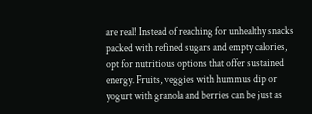are real! Instead of reaching for unhealthy snacks packed with refined sugars and empty calories, opt for nutritious options that offer sustained energy. Fruits, veggies with hummus dip or yogurt with granola and berries can be just as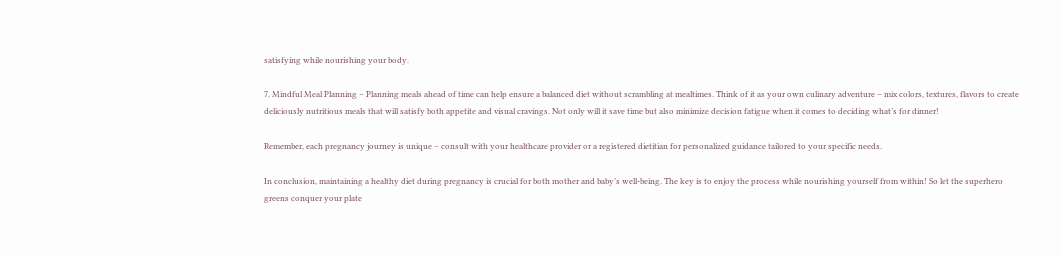satisfying while nourishing your body.

7. Mindful Meal Planning – Planning meals ahead of time can help ensure a balanced diet without scrambling at mealtimes. Think of it as your own culinary adventure – mix colors, textures, flavors to create deliciously nutritious meals that will satisfy both appetite and visual cravings. Not only will it save time but also minimize decision fatigue when it comes to deciding what’s for dinner!

Remember, each pregnancy journey is unique – consult with your healthcare provider or a registered dietitian for personalized guidance tailored to your specific needs.

In conclusion, maintaining a healthy diet during pregnancy is crucial for both mother and baby’s well-being. The key is to enjoy the process while nourishing yourself from within! So let the superhero greens conquer your plate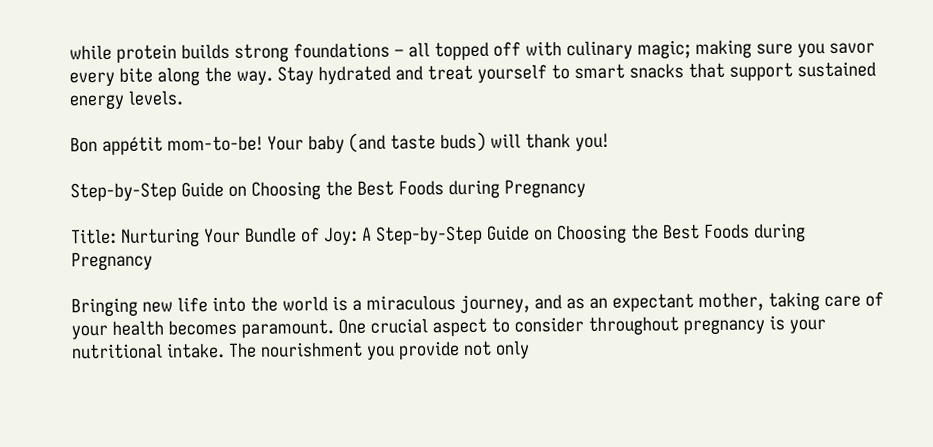while protein builds strong foundations – all topped off with culinary magic; making sure you savor every bite along the way. Stay hydrated and treat yourself to smart snacks that support sustained energy levels.

Bon appétit mom-to-be! Your baby (and taste buds) will thank you!

Step-by-Step Guide on Choosing the Best Foods during Pregnancy

Title: Nurturing Your Bundle of Joy: A Step-by-Step Guide on Choosing the Best Foods during Pregnancy

Bringing new life into the world is a miraculous journey, and as an expectant mother, taking care of your health becomes paramount. One crucial aspect to consider throughout pregnancy is your nutritional intake. The nourishment you provide not only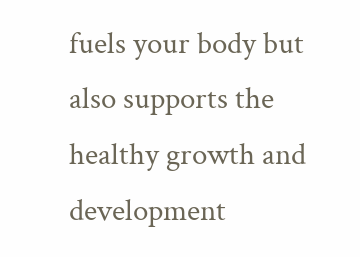fuels your body but also supports the healthy growth and development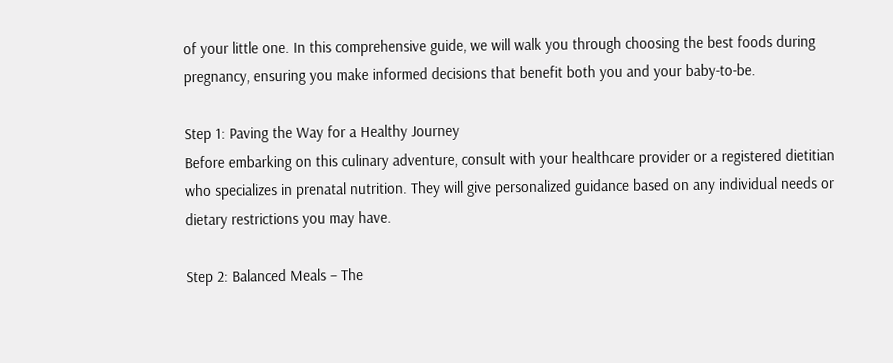of your little one. In this comprehensive guide, we will walk you through choosing the best foods during pregnancy, ensuring you make informed decisions that benefit both you and your baby-to-be.

Step 1: Paving the Way for a Healthy Journey
Before embarking on this culinary adventure, consult with your healthcare provider or a registered dietitian who specializes in prenatal nutrition. They will give personalized guidance based on any individual needs or dietary restrictions you may have.

Step 2: Balanced Meals – The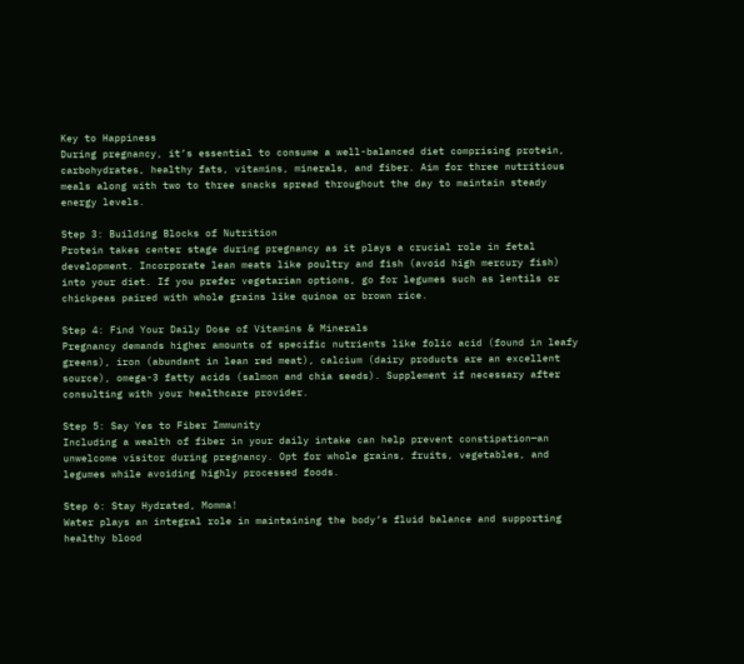Key to Happiness
During pregnancy, it’s essential to consume a well-balanced diet comprising protein, carbohydrates, healthy fats, vitamins, minerals, and fiber. Aim for three nutritious meals along with two to three snacks spread throughout the day to maintain steady energy levels.

Step 3: Building Blocks of Nutrition
Protein takes center stage during pregnancy as it plays a crucial role in fetal development. Incorporate lean meats like poultry and fish (avoid high mercury fish) into your diet. If you prefer vegetarian options, go for legumes such as lentils or chickpeas paired with whole grains like quinoa or brown rice.

Step 4: Find Your Daily Dose of Vitamins & Minerals
Pregnancy demands higher amounts of specific nutrients like folic acid (found in leafy greens), iron (abundant in lean red meat), calcium (dairy products are an excellent source), omega-3 fatty acids (salmon and chia seeds). Supplement if necessary after consulting with your healthcare provider.

Step 5: Say Yes to Fiber Immunity
Including a wealth of fiber in your daily intake can help prevent constipation—an unwelcome visitor during pregnancy. Opt for whole grains, fruits, vegetables, and legumes while avoiding highly processed foods.

Step 6: Stay Hydrated, Momma!
Water plays an integral role in maintaining the body’s fluid balance and supporting healthy blood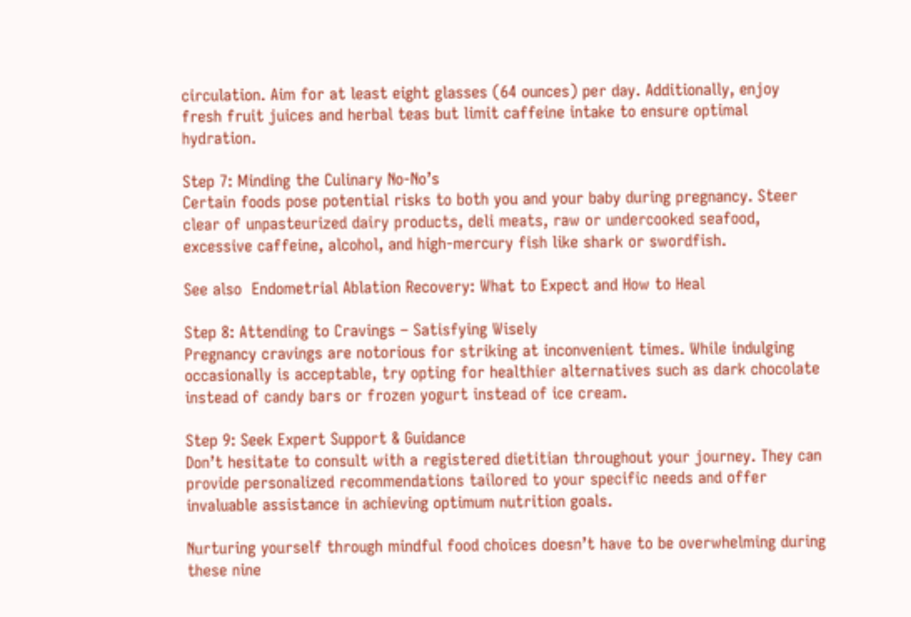circulation. Aim for at least eight glasses (64 ounces) per day. Additionally, enjoy fresh fruit juices and herbal teas but limit caffeine intake to ensure optimal hydration.

Step 7: Minding the Culinary No-No’s
Certain foods pose potential risks to both you and your baby during pregnancy. Steer clear of unpasteurized dairy products, deli meats, raw or undercooked seafood, excessive caffeine, alcohol, and high-mercury fish like shark or swordfish.

See also  Endometrial Ablation Recovery: What to Expect and How to Heal

Step 8: Attending to Cravings – Satisfying Wisely
Pregnancy cravings are notorious for striking at inconvenient times. While indulging occasionally is acceptable, try opting for healthier alternatives such as dark chocolate instead of candy bars or frozen yogurt instead of ice cream.

Step 9: Seek Expert Support & Guidance
Don’t hesitate to consult with a registered dietitian throughout your journey. They can provide personalized recommendations tailored to your specific needs and offer invaluable assistance in achieving optimum nutrition goals.

Nurturing yourself through mindful food choices doesn’t have to be overwhelming during these nine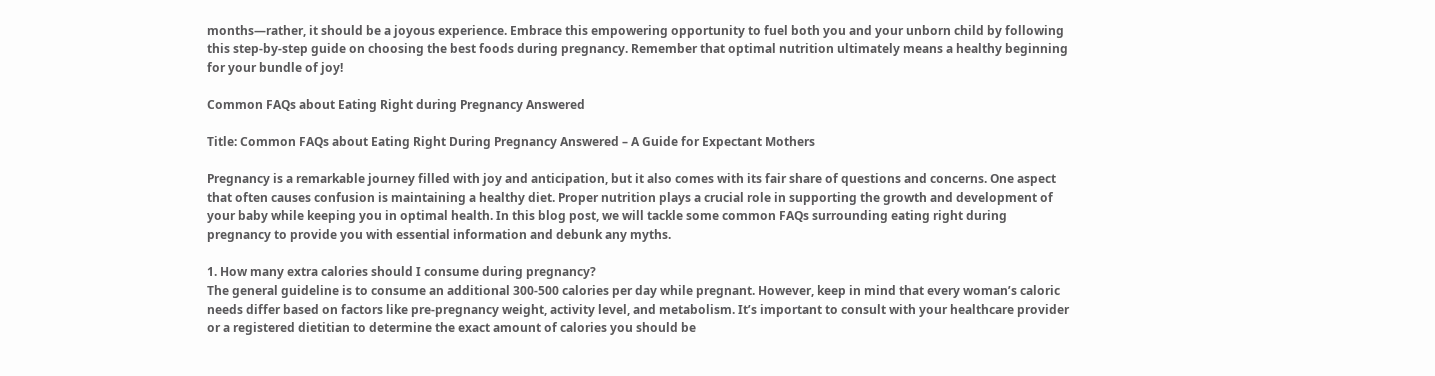months—rather, it should be a joyous experience. Embrace this empowering opportunity to fuel both you and your unborn child by following this step-by-step guide on choosing the best foods during pregnancy. Remember that optimal nutrition ultimately means a healthy beginning for your bundle of joy!

Common FAQs about Eating Right during Pregnancy Answered

Title: Common FAQs about Eating Right During Pregnancy Answered – A Guide for Expectant Mothers

Pregnancy is a remarkable journey filled with joy and anticipation, but it also comes with its fair share of questions and concerns. One aspect that often causes confusion is maintaining a healthy diet. Proper nutrition plays a crucial role in supporting the growth and development of your baby while keeping you in optimal health. In this blog post, we will tackle some common FAQs surrounding eating right during pregnancy to provide you with essential information and debunk any myths.

1. How many extra calories should I consume during pregnancy?
The general guideline is to consume an additional 300-500 calories per day while pregnant. However, keep in mind that every woman’s caloric needs differ based on factors like pre-pregnancy weight, activity level, and metabolism. It’s important to consult with your healthcare provider or a registered dietitian to determine the exact amount of calories you should be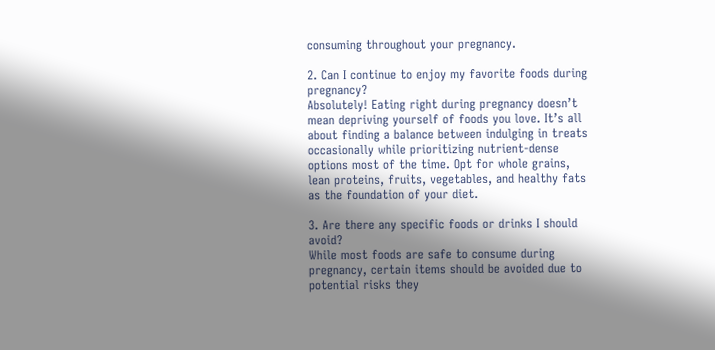consuming throughout your pregnancy.

2. Can I continue to enjoy my favorite foods during pregnancy?
Absolutely! Eating right during pregnancy doesn’t mean depriving yourself of foods you love. It’s all about finding a balance between indulging in treats occasionally while prioritizing nutrient-dense options most of the time. Opt for whole grains, lean proteins, fruits, vegetables, and healthy fats as the foundation of your diet.

3. Are there any specific foods or drinks I should avoid?
While most foods are safe to consume during pregnancy, certain items should be avoided due to potential risks they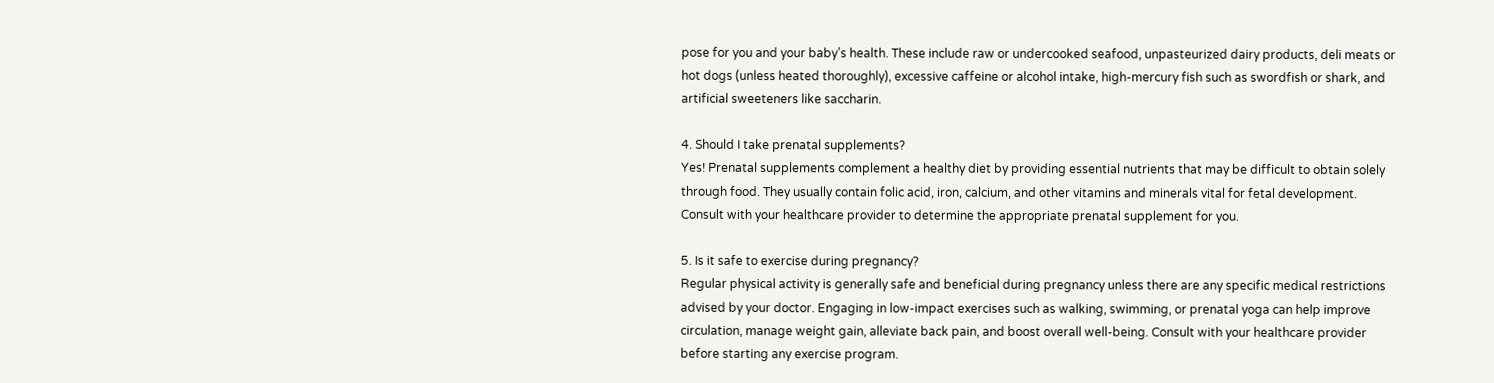pose for you and your baby’s health. These include raw or undercooked seafood, unpasteurized dairy products, deli meats or hot dogs (unless heated thoroughly), excessive caffeine or alcohol intake, high-mercury fish such as swordfish or shark, and artificial sweeteners like saccharin.

4. Should I take prenatal supplements?
Yes! Prenatal supplements complement a healthy diet by providing essential nutrients that may be difficult to obtain solely through food. They usually contain folic acid, iron, calcium, and other vitamins and minerals vital for fetal development. Consult with your healthcare provider to determine the appropriate prenatal supplement for you.

5. Is it safe to exercise during pregnancy?
Regular physical activity is generally safe and beneficial during pregnancy unless there are any specific medical restrictions advised by your doctor. Engaging in low-impact exercises such as walking, swimming, or prenatal yoga can help improve circulation, manage weight gain, alleviate back pain, and boost overall well-being. Consult with your healthcare provider before starting any exercise program.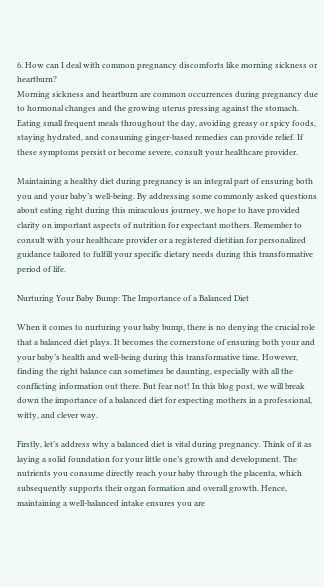6. How can I deal with common pregnancy discomforts like morning sickness or heartburn?
Morning sickness and heartburn are common occurrences during pregnancy due to hormonal changes and the growing uterus pressing against the stomach. Eating small frequent meals throughout the day, avoiding greasy or spicy foods, staying hydrated, and consuming ginger-based remedies can provide relief. If these symptoms persist or become severe, consult your healthcare provider.

Maintaining a healthy diet during pregnancy is an integral part of ensuring both you and your baby’s well-being. By addressing some commonly asked questions about eating right during this miraculous journey, we hope to have provided clarity on important aspects of nutrition for expectant mothers. Remember to consult with your healthcare provider or a registered dietitian for personalized guidance tailored to fulfill your specific dietary needs during this transformative period of life.

Nurturing Your Baby Bump: The Importance of a Balanced Diet

When it comes to nurturing your baby bump, there is no denying the crucial role that a balanced diet plays. It becomes the cornerstone of ensuring both your and your baby’s health and well-being during this transformative time. However, finding the right balance can sometimes be daunting, especially with all the conflicting information out there. But fear not! In this blog post, we will break down the importance of a balanced diet for expecting mothers in a professional, witty, and clever way.

Firstly, let’s address why a balanced diet is vital during pregnancy. Think of it as laying a solid foundation for your little one’s growth and development. The nutrients you consume directly reach your baby through the placenta, which subsequently supports their organ formation and overall growth. Hence, maintaining a well-balanced intake ensures you are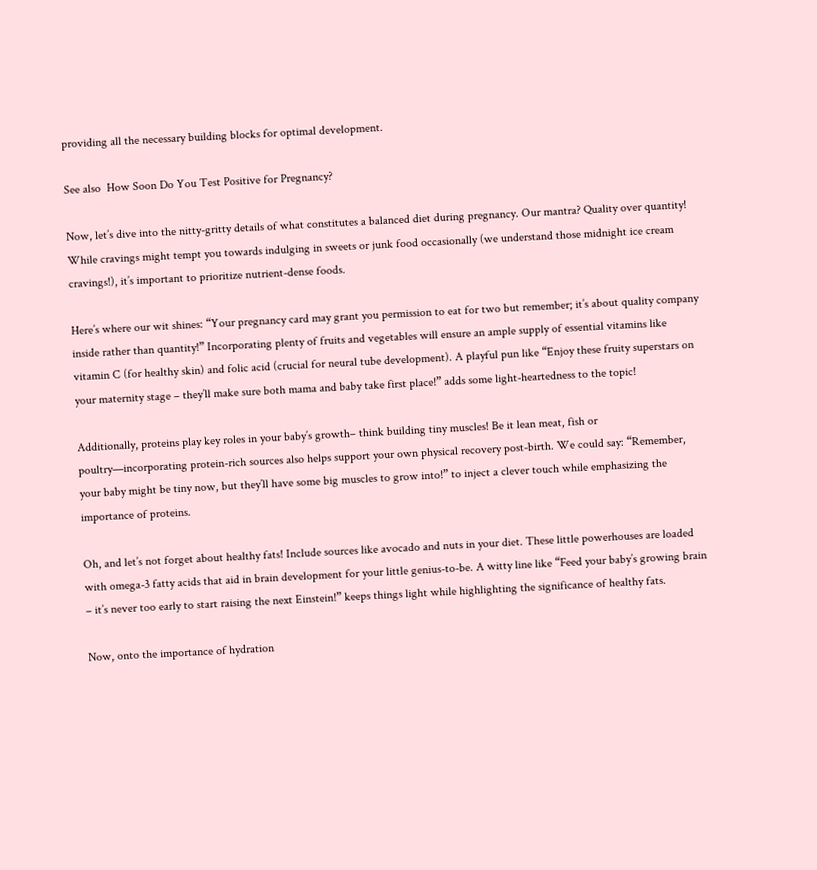providing all the necessary building blocks for optimal development.

See also  How Soon Do You Test Positive for Pregnancy?

Now, let’s dive into the nitty-gritty details of what constitutes a balanced diet during pregnancy. Our mantra? Quality over quantity! While cravings might tempt you towards indulging in sweets or junk food occasionally (we understand those midnight ice cream cravings!), it’s important to prioritize nutrient-dense foods.

Here’s where our wit shines: “Your pregnancy card may grant you permission to eat for two but remember; it’s about quality company inside rather than quantity!” Incorporating plenty of fruits and vegetables will ensure an ample supply of essential vitamins like vitamin C (for healthy skin) and folic acid (crucial for neural tube development). A playful pun like “Enjoy these fruity superstars on your maternity stage – they’ll make sure both mama and baby take first place!” adds some light-heartedness to the topic!

Additionally, proteins play key roles in your baby’s growth– think building tiny muscles! Be it lean meat, fish or poultry—incorporating protein-rich sources also helps support your own physical recovery post-birth. We could say: “Remember, your baby might be tiny now, but they’ll have some big muscles to grow into!” to inject a clever touch while emphasizing the importance of proteins.

Oh, and let’s not forget about healthy fats! Include sources like avocado and nuts in your diet. These little powerhouses are loaded with omega-3 fatty acids that aid in brain development for your little genius-to-be. A witty line like “Feed your baby’s growing brain – it’s never too early to start raising the next Einstein!” keeps things light while highlighting the significance of healthy fats.

Now, onto the importance of hydration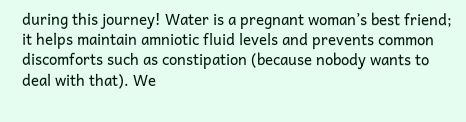during this journey! Water is a pregnant woman’s best friend; it helps maintain amniotic fluid levels and prevents common discomforts such as constipation (because nobody wants to deal with that). We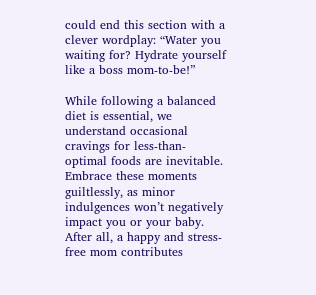could end this section with a clever wordplay: “Water you waiting for? Hydrate yourself like a boss mom-to-be!”

While following a balanced diet is essential, we understand occasional cravings for less-than-optimal foods are inevitable. Embrace these moments guiltlessly, as minor indulgences won’t negatively impact you or your baby. After all, a happy and stress-free mom contributes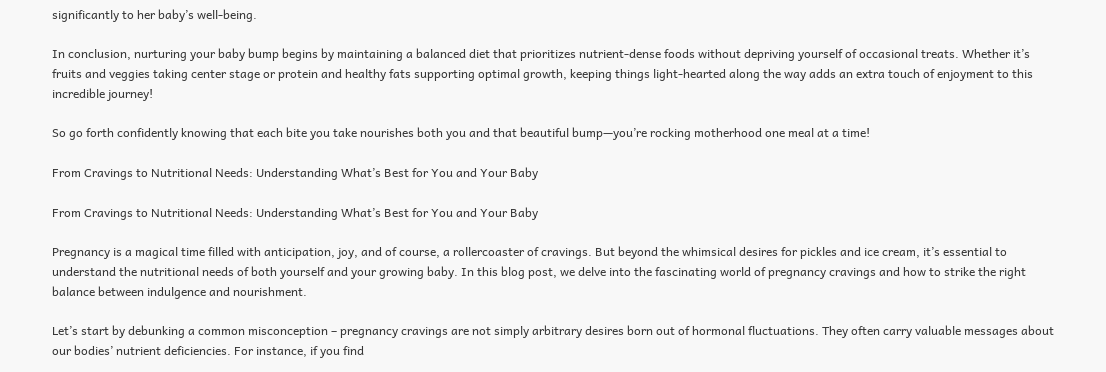significantly to her baby’s well-being.

In conclusion, nurturing your baby bump begins by maintaining a balanced diet that prioritizes nutrient-dense foods without depriving yourself of occasional treats. Whether it’s fruits and veggies taking center stage or protein and healthy fats supporting optimal growth, keeping things light-hearted along the way adds an extra touch of enjoyment to this incredible journey!

So go forth confidently knowing that each bite you take nourishes both you and that beautiful bump—you’re rocking motherhood one meal at a time!

From Cravings to Nutritional Needs: Understanding What’s Best for You and Your Baby

From Cravings to Nutritional Needs: Understanding What’s Best for You and Your Baby

Pregnancy is a magical time filled with anticipation, joy, and of course, a rollercoaster of cravings. But beyond the whimsical desires for pickles and ice cream, it’s essential to understand the nutritional needs of both yourself and your growing baby. In this blog post, we delve into the fascinating world of pregnancy cravings and how to strike the right balance between indulgence and nourishment.

Let’s start by debunking a common misconception – pregnancy cravings are not simply arbitrary desires born out of hormonal fluctuations. They often carry valuable messages about our bodies’ nutrient deficiencies. For instance, if you find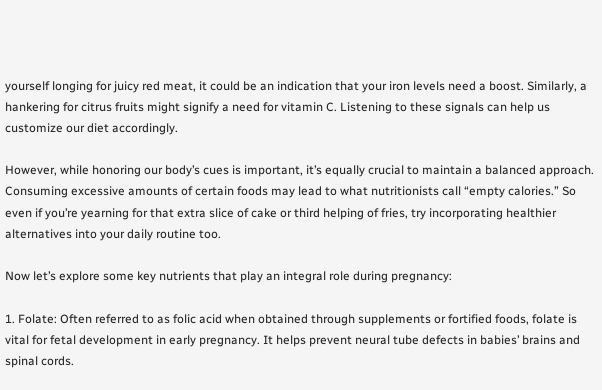yourself longing for juicy red meat, it could be an indication that your iron levels need a boost. Similarly, a hankering for citrus fruits might signify a need for vitamin C. Listening to these signals can help us customize our diet accordingly.

However, while honoring our body’s cues is important, it’s equally crucial to maintain a balanced approach. Consuming excessive amounts of certain foods may lead to what nutritionists call “empty calories.” So even if you’re yearning for that extra slice of cake or third helping of fries, try incorporating healthier alternatives into your daily routine too.

Now let’s explore some key nutrients that play an integral role during pregnancy:

1. Folate: Often referred to as folic acid when obtained through supplements or fortified foods, folate is vital for fetal development in early pregnancy. It helps prevent neural tube defects in babies’ brains and spinal cords.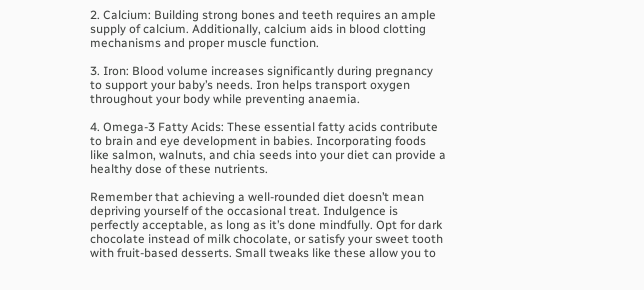2. Calcium: Building strong bones and teeth requires an ample supply of calcium. Additionally, calcium aids in blood clotting mechanisms and proper muscle function.

3. Iron: Blood volume increases significantly during pregnancy to support your baby’s needs. Iron helps transport oxygen throughout your body while preventing anaemia.

4. Omega-3 Fatty Acids: These essential fatty acids contribute to brain and eye development in babies. Incorporating foods like salmon, walnuts, and chia seeds into your diet can provide a healthy dose of these nutrients.

Remember that achieving a well-rounded diet doesn’t mean depriving yourself of the occasional treat. Indulgence is perfectly acceptable, as long as it’s done mindfully. Opt for dark chocolate instead of milk chocolate, or satisfy your sweet tooth with fruit-based desserts. Small tweaks like these allow you to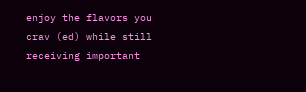enjoy the flavors you crav (ed) while still receiving important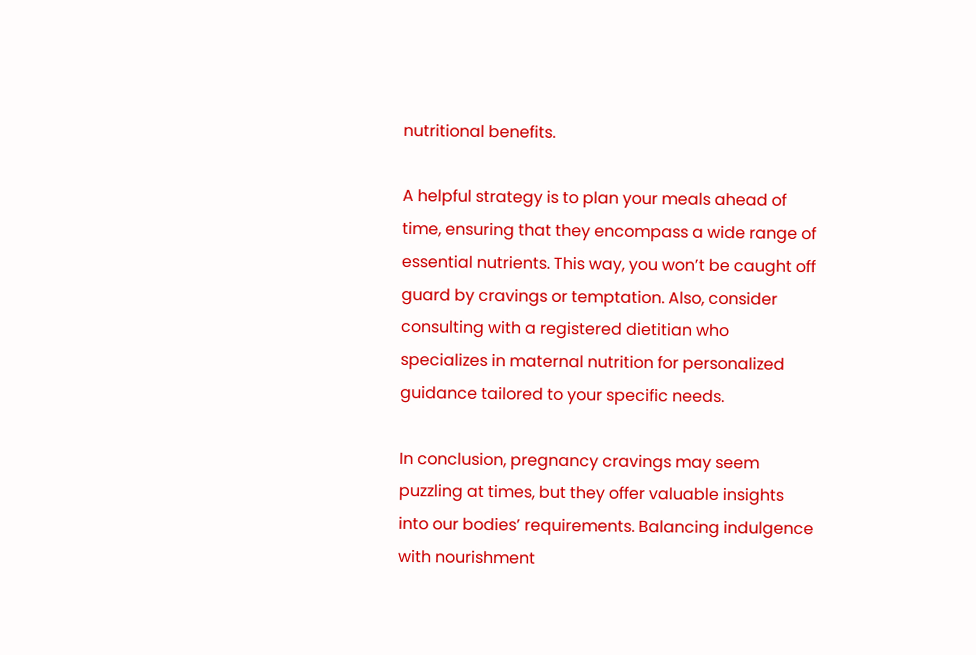nutritional benefits.

A helpful strategy is to plan your meals ahead of time, ensuring that they encompass a wide range of essential nutrients. This way, you won’t be caught off guard by cravings or temptation. Also, consider consulting with a registered dietitian who specializes in maternal nutrition for personalized guidance tailored to your specific needs.

In conclusion, pregnancy cravings may seem puzzling at times, but they offer valuable insights into our bodies’ requirements. Balancing indulgence with nourishment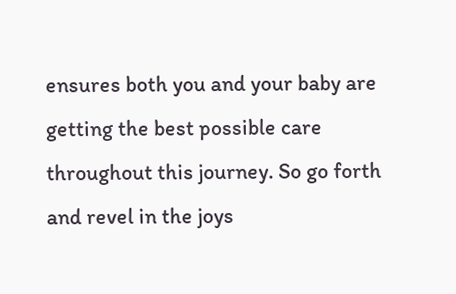ensures both you and your baby are getting the best possible care throughout this journey. So go forth and revel in the joys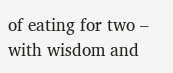of eating for two – with wisdom and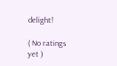delight!

( No ratings yet )